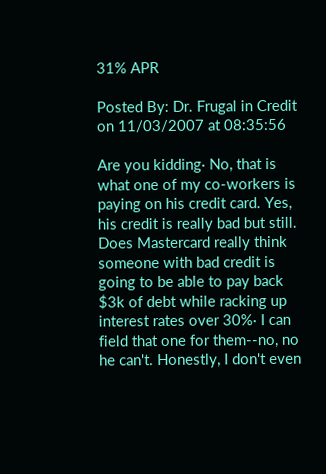31% APR

Posted By: Dr. Frugal in Credit on 11/03/2007 at 08:35:56

Are you kidding· No, that is what one of my co-workers is paying on his credit card. Yes, his credit is really bad but still. Does Mastercard really think someone with bad credit is going to be able to pay back $3k of debt while racking up interest rates over 30%· I can field that one for them--no, no he can't. Honestly, I don't even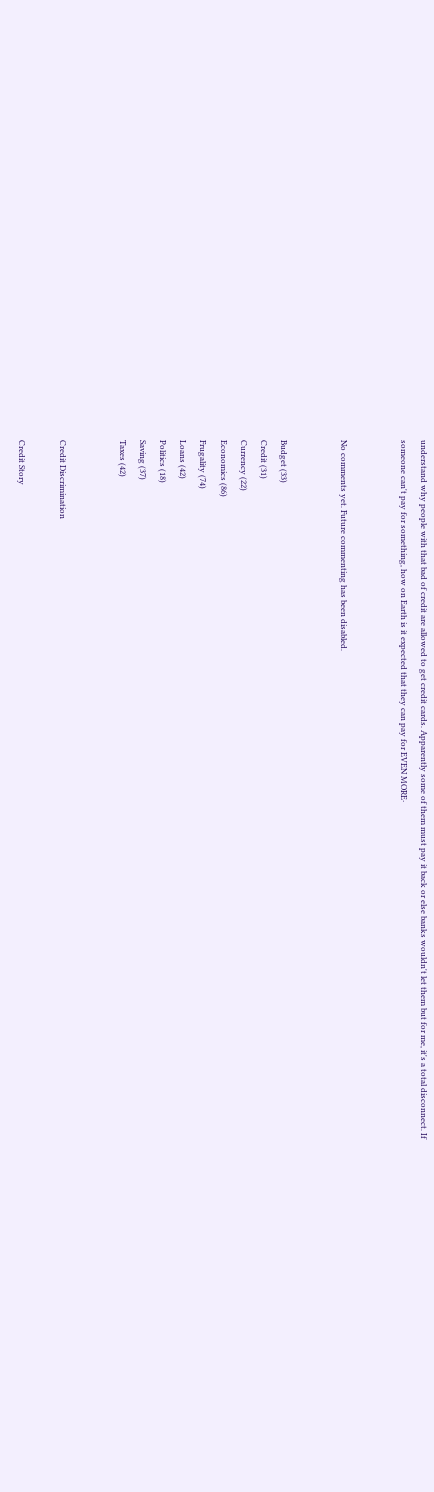understand why people with that bad of credit are allowed to get credit cards. Apparently some of them must pay it back or else banks wouldn't let them but for me, it's a total disconnect. If someone can't pay for something, how on Earth is it expected that they can pay for EVEN MORE·


No comments yet. Future commenting has been disabled.


Budget (33)
Credit (31)
Currency (22)
Economics (86)
Frugality (74)
Loans (42)
Politics (18)
Saving (37)
Taxes (42)


Credit Discrimination

Credit Story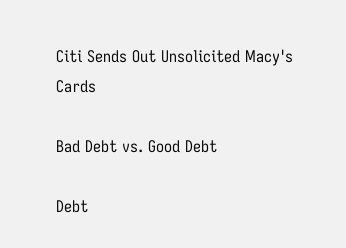Citi Sends Out Unsolicited Macy's Cards

Bad Debt vs. Good Debt

Debt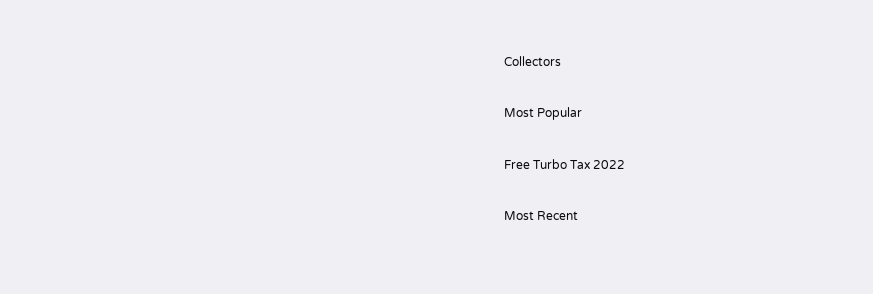Collectors

Most Popular

Free Turbo Tax 2022

Most Recent